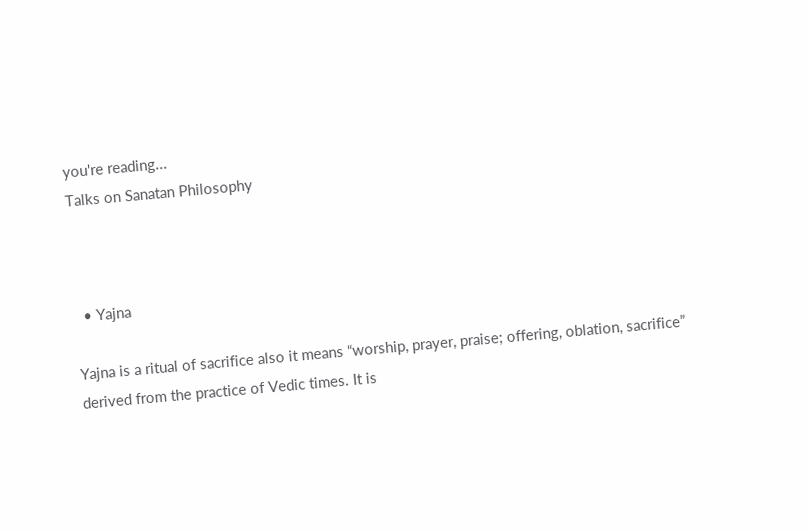you're reading...
Talks on Sanatan Philosophy



  • Yajna

Yajna is a ritual of sacrifice also it means “worship, prayer, praise; offering, oblation, sacrifice” derived from the practice of Vedic times. It is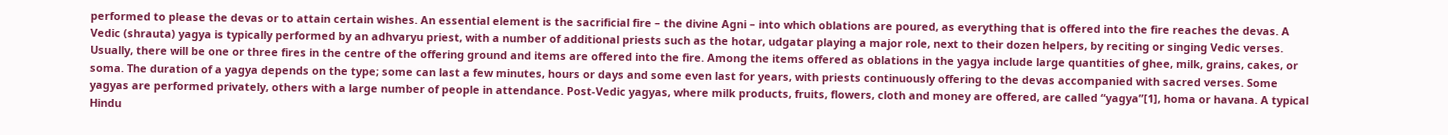performed to please the devas or to attain certain wishes. An essential element is the sacrificial fire – the divine Agni – into which oblations are poured, as everything that is offered into the fire reaches the devas. A Vedic (shrauta) yagya is typically performed by an adhvaryu priest, with a number of additional priests such as the hotar, udgatar playing a major role, next to their dozen helpers, by reciting or singing Vedic verses. Usually, there will be one or three fires in the centre of the offering ground and items are offered into the fire. Among the items offered as oblations in the yagya include large quantities of ghee, milk, grains, cakes, or soma. The duration of a yagya depends on the type; some can last a few minutes, hours or days and some even last for years, with priests continuously offering to the devas accompanied with sacred verses. Some yagyas are performed privately, others with a large number of people in attendance. Post-Vedic yagyas, where milk products, fruits, flowers, cloth and money are offered, are called “yagya”[1], homa or havana. A typical Hindu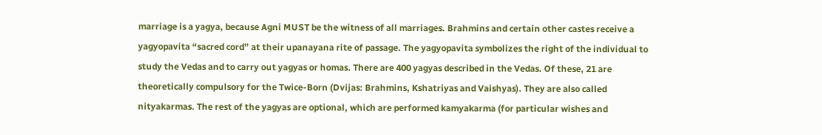marriage is a yagya, because Agni MUST be the witness of all marriages. Brahmins and certain other castes receive a yagyopavita “sacred cord” at their upanayana rite of passage. The yagyopavita symbolizes the right of the individual to study the Vedas and to carry out yagyas or homas. There are 400 yagyas described in the Vedas. Of these, 21 are theoretically compulsory for the Twice-Born (Dvijas: Brahmins, Kshatriyas and Vaishyas). They are also called nityakarmas. The rest of the yagyas are optional, which are performed kamyakarma (for particular wishes and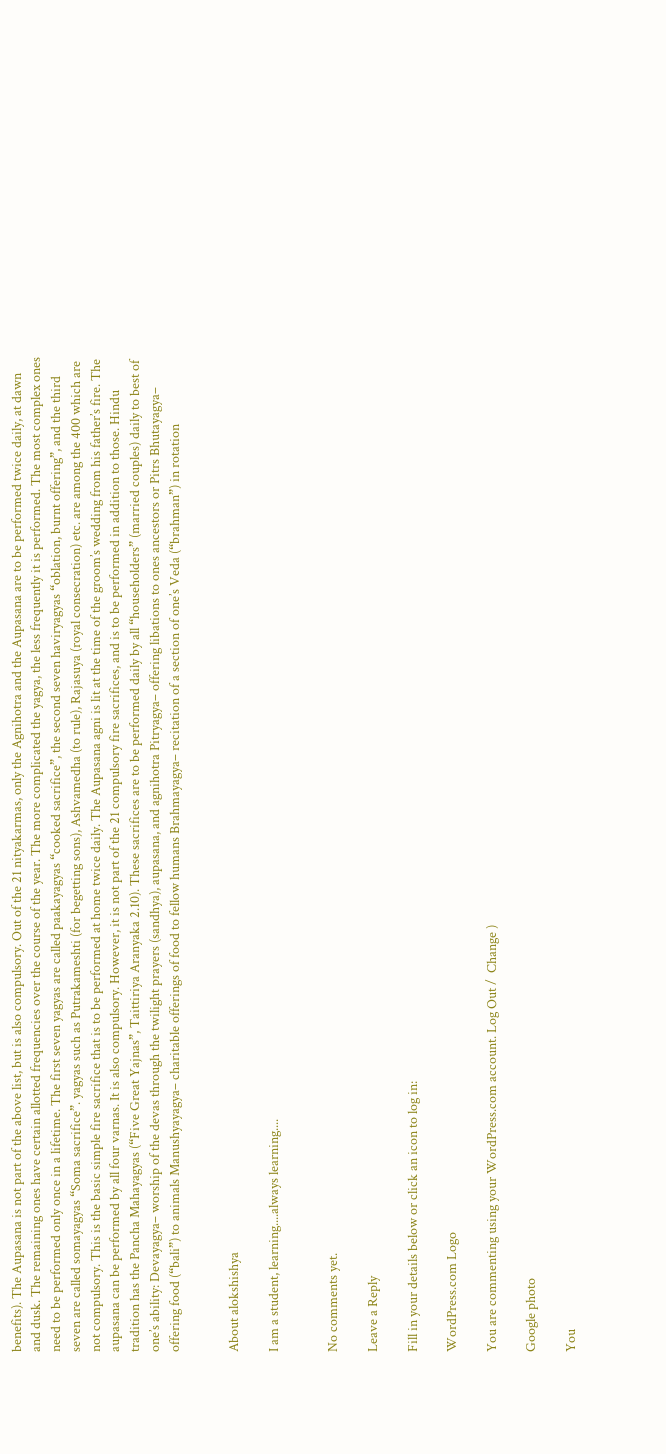benefits). The Aupasana is not part of the above list, but is also compulsory. Out of the 21 nityakarmas, only the Agnihotra and the Aupasana are to be performed twice daily, at dawn and dusk. The remaining ones have certain allotted frequencies over the course of the year. The more complicated the yagya, the less frequently it is performed. The most complex ones need to be performed only once in a lifetime. The first seven yagyas are called paakayagyas “cooked sacrifice”, the second seven haviryagyas “oblation, burnt offering”, and the third seven are called somayagyas “Soma sacrifice”. yagyas such as Putrakameshti (for begetting sons), Ashvamedha (to rule), Rajasuya (royal consecration) etc. are among the 400 which are not compulsory. This is the basic simple fire sacrifice that is to be performed at home twice daily. The Aupasana agni is lit at the time of the groom’s wedding from his father’s fire. The aupasana can be performed by all four varnas. It is also compulsory. However, it is not part of the 21 compulsory fire sacrifices, and is to be performed in addition to those. Hindu tradition has the Pancha Mahayagyas (“Five Great Yajnas”, Taittiriya Aranyaka 2.10). These sacrifices are to be performed daily by all “householders” (married couples) daily to best of one’s ability: Devayagya– worship of the devas through the twilight prayers (sandhya), aupasana, and agnihotra Pitryagya– offering libations to ones ancestors or Pitrs Bhutayagya– offering food (“bali”) to animals Manushyayagya– charitable offerings of food to fellow humans Brahmayagya– recitation of a section of one’s Veda (“brahman”) in rotation


About alokshishya

I am a student, learning....always learning....


No comments yet.

Leave a Reply

Fill in your details below or click an icon to log in:

WordPress.com Logo

You are commenting using your WordPress.com account. Log Out /  Change )

Google photo

You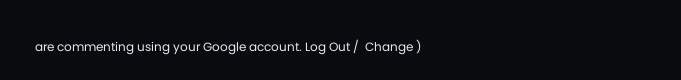are commenting using your Google account. Log Out /  Change )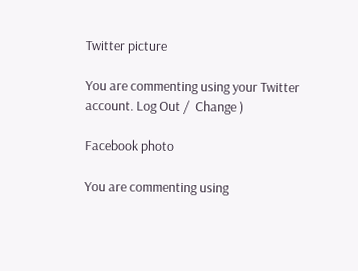Twitter picture

You are commenting using your Twitter account. Log Out /  Change )

Facebook photo

You are commenting using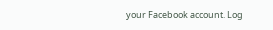your Facebook account. Log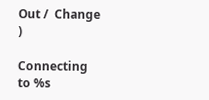Out /  Change )

Connecting to %s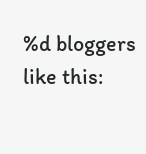%d bloggers like this: